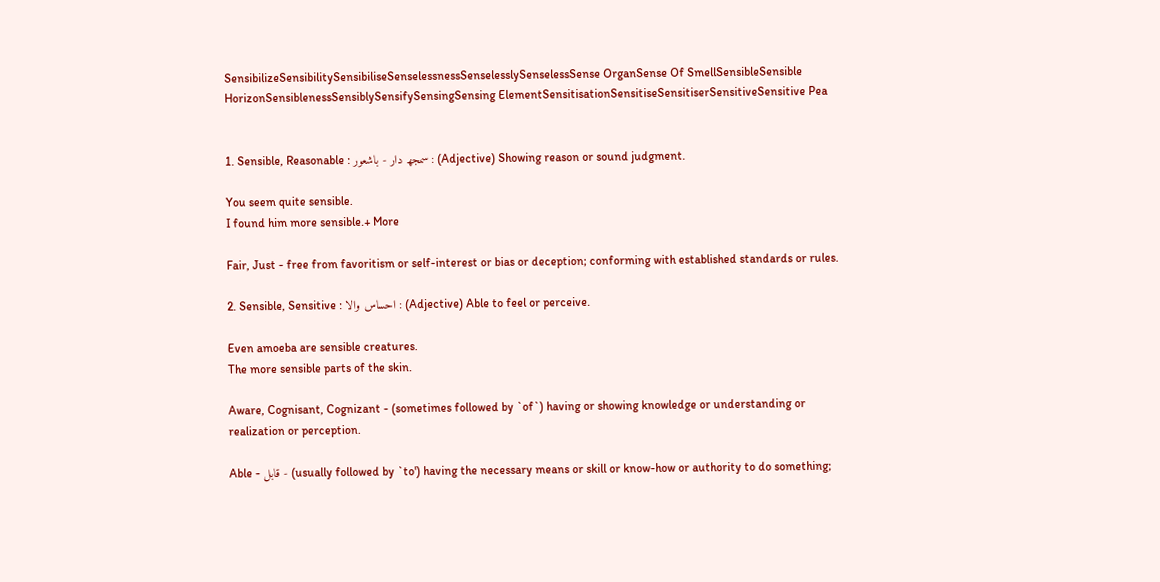SensibilizeSensibilitySensibiliseSenselessnessSenselesslySenselessSense OrganSense Of SmellSensibleSensible HorizonSensiblenessSensiblySensifySensingSensing ElementSensitisationSensitiseSensitiserSensitiveSensitive Pea


1. Sensible, Reasonable : سمجھ دار - باشعور : (Adjective) Showing reason or sound judgment.

You seem quite sensible.
I found him more sensible.+ More

Fair, Just - free from favoritism or self-interest or bias or deception; conforming with established standards or rules.

2. Sensible, Sensitive : احساس والا : (Adjective) Able to feel or perceive.

Even amoeba are sensible creatures.
The more sensible parts of the skin.

Aware, Cognisant, Cognizant - (sometimes followed by `of`) having or showing knowledge or understanding or realization or perception.

Able - قابل - (usually followed by `to') having the necessary means or skill or know-how or authority to do something;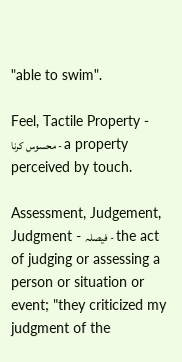"able to swim".

Feel, Tactile Property - محسوس کرنا - a property perceived by touch.

Assessment, Judgement, Judgment - فیصلہ - the act of judging or assessing a person or situation or event; "they criticized my judgment of the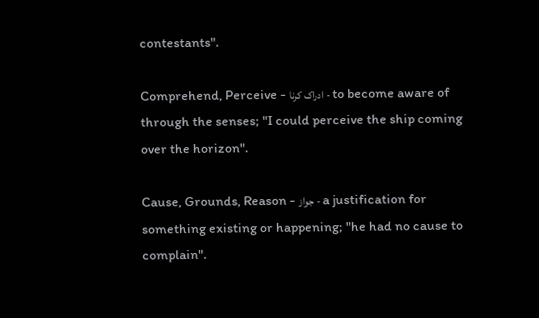contestants".

Comprehend, Perceive - ادراک کرنا - to become aware of through the senses; "I could perceive the ship coming over the horizon".

Cause, Grounds, Reason - جواز - a justification for something existing or happening; "he had no cause to complain".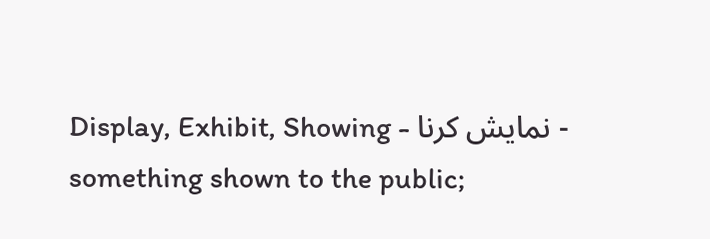Display, Exhibit, Showing - نمایش کرنا - something shown to the public;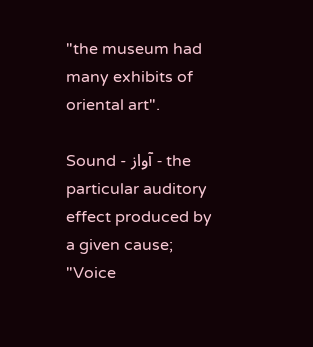"the museum had many exhibits of oriental art".

Sound - آواز - the particular auditory effect produced by a given cause; "Voice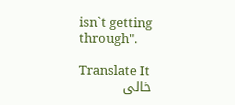isn`t getting through".

Translate It
خالی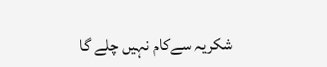شکریہ سےکام نہیں چلے گا